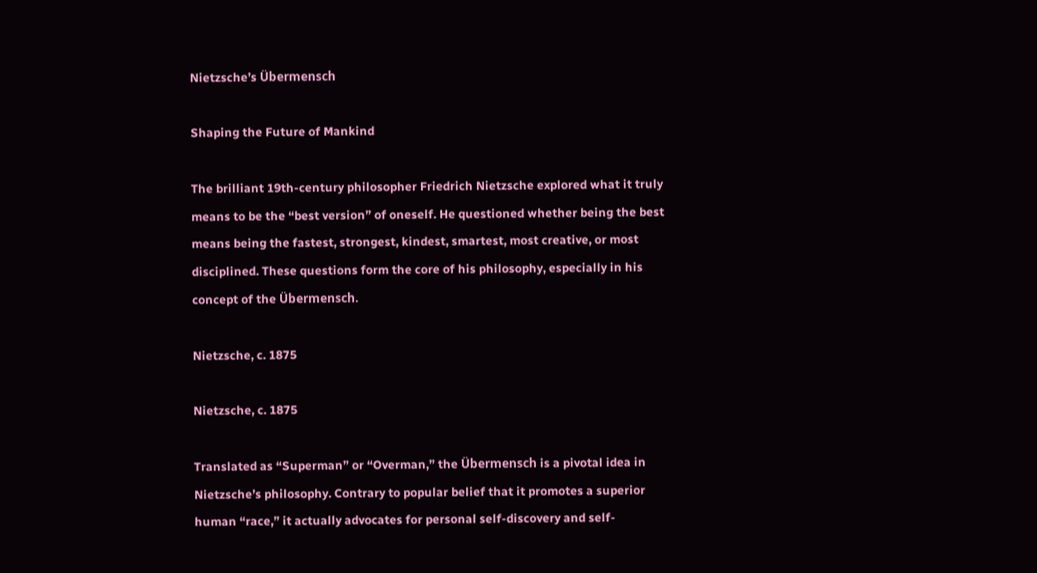Nietzsche’s Übermensch

Shaping the Future of Mankind

The brilliant 19th-century philosopher Friedrich Nietzsche explored what it truly means to be the “best version” of oneself. He questioned whether being the best means being the fastest, strongest, kindest, smartest, most creative, or most disciplined. These questions form the core of his philosophy, especially in his concept of the Übermensch.

Nietzsche, c. 1875

Nietzsche, c. 1875

Translated as “Superman” or “Overman,” the Übermensch is a pivotal idea in Nietzsche’s philosophy. Contrary to popular belief that it promotes a superior human “race,” it actually advocates for personal self-discovery and self-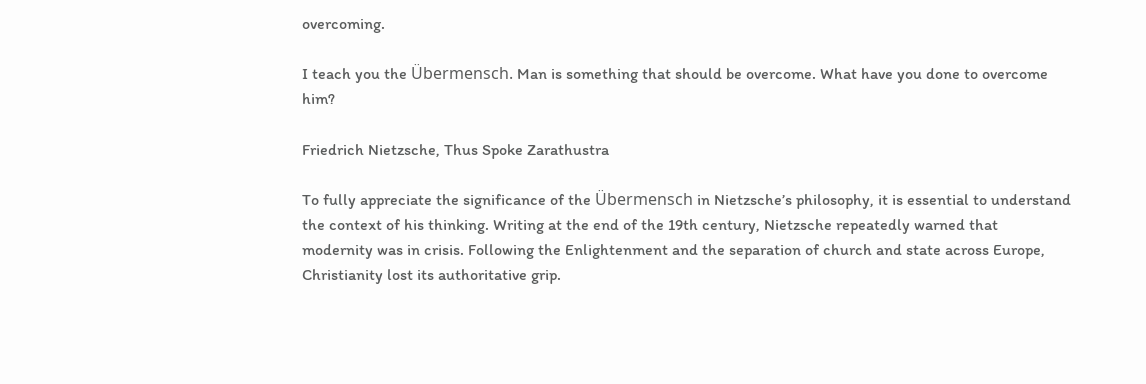overcoming.

I teach you the Übermensch. Man is something that should be overcome. What have you done to overcome him?

Friedrich Nietzsche, Thus Spoke Zarathustra

To fully appreciate the significance of the Übermensch in Nietzsche’s philosophy, it is essential to understand the context of his thinking. Writing at the end of the 19th century, Nietzsche repeatedly warned that modernity was in crisis. Following the Enlightenment and the separation of church and state across Europe, Christianity lost its authoritative grip.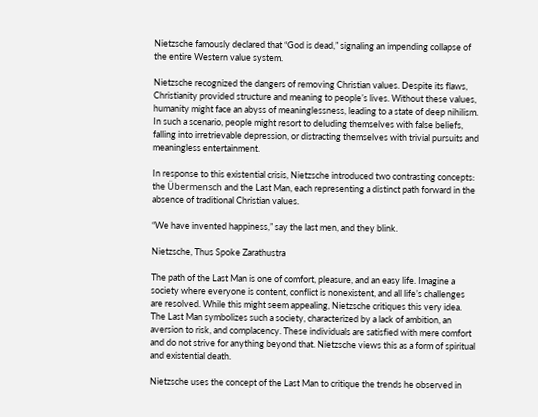Nietzsche famously declared that “God is dead,” signaling an impending collapse of the entire Western value system.

Nietzsche recognized the dangers of removing Christian values. Despite its flaws, Christianity provided structure and meaning to people’s lives. Without these values, humanity might face an abyss of meaninglessness, leading to a state of deep nihilism. In such a scenario, people might resort to deluding themselves with false beliefs, falling into irretrievable depression, or distracting themselves with trivial pursuits and meaningless entertainment.

In response to this existential crisis, Nietzsche introduced two contrasting concepts: the Übermensch and the Last Man, each representing a distinct path forward in the absence of traditional Christian values.

“We have invented happiness,” say the last men, and they blink.

Nietzsche, Thus Spoke Zarathustra

The path of the Last Man is one of comfort, pleasure, and an easy life. Imagine a society where everyone is content, conflict is nonexistent, and all life’s challenges are resolved. While this might seem appealing, Nietzsche critiques this very idea. The Last Man symbolizes such a society, characterized by a lack of ambition, an aversion to risk, and complacency. These individuals are satisfied with mere comfort and do not strive for anything beyond that. Nietzsche views this as a form of spiritual and existential death.

Nietzsche uses the concept of the Last Man to critique the trends he observed in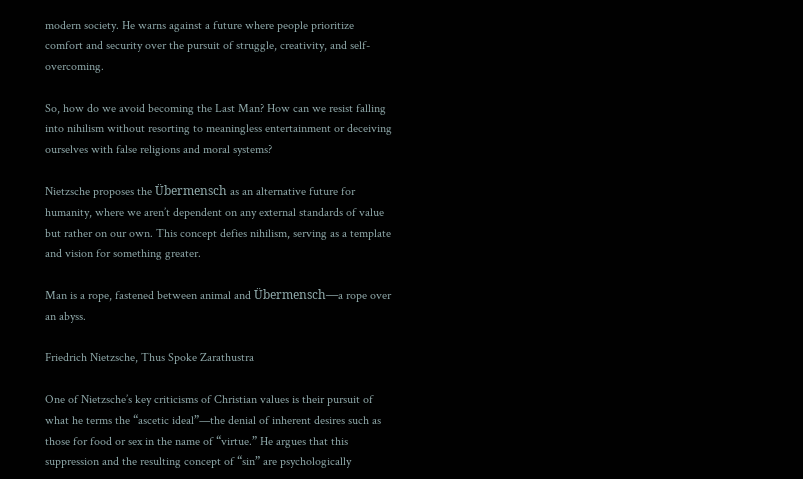modern society. He warns against a future where people prioritize comfort and security over the pursuit of struggle, creativity, and self-overcoming.

So, how do we avoid becoming the Last Man? How can we resist falling into nihilism without resorting to meaningless entertainment or deceiving ourselves with false religions and moral systems?

Nietzsche proposes the Übermensch as an alternative future for humanity, where we aren’t dependent on any external standards of value but rather on our own. This concept defies nihilism, serving as a template and vision for something greater.

Man is a rope, fastened between animal and Übermensch—a rope over an abyss.

Friedrich Nietzsche, Thus Spoke Zarathustra

One of Nietzsche’s key criticisms of Christian values is their pursuit of what he terms the “ascetic ideal”—the denial of inherent desires such as those for food or sex in the name of “virtue.” He argues that this suppression and the resulting concept of “sin” are psychologically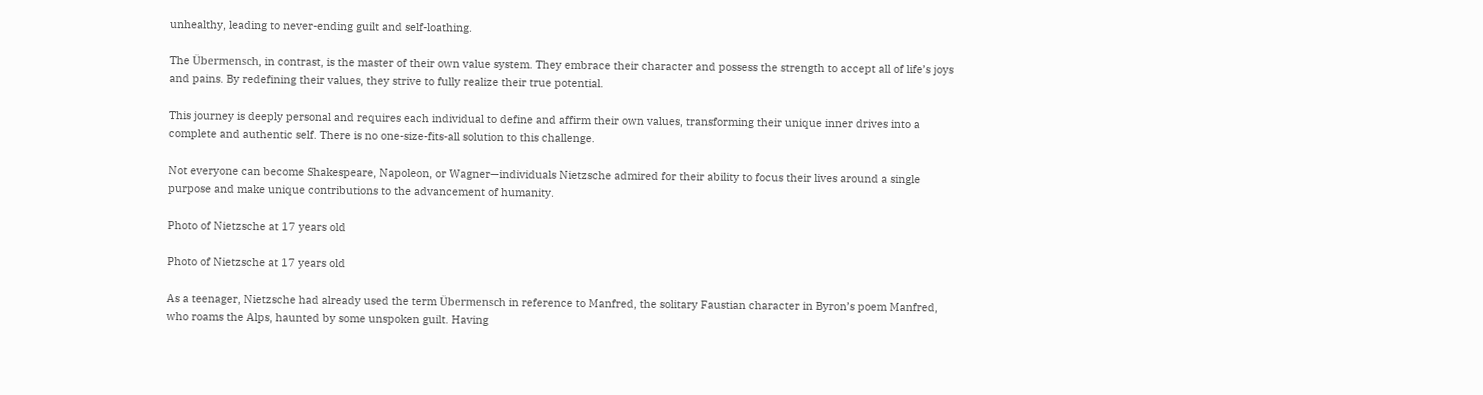unhealthy, leading to never-ending guilt and self-loathing.

The Übermensch, in contrast, is the master of their own value system. They embrace their character and possess the strength to accept all of life’s joys and pains. By redefining their values, they strive to fully realize their true potential.

This journey is deeply personal and requires each individual to define and affirm their own values, transforming their unique inner drives into a complete and authentic self. There is no one-size-fits-all solution to this challenge.

Not everyone can become Shakespeare, Napoleon, or Wagner—individuals Nietzsche admired for their ability to focus their lives around a single purpose and make unique contributions to the advancement of humanity.

Photo of Nietzsche at 17 years old

Photo of Nietzsche at 17 years old

As a teenager, Nietzsche had already used the term Übermensch in reference to Manfred, the solitary Faustian character in Byron’s poem Manfred, who roams the Alps, haunted by some unspoken guilt. Having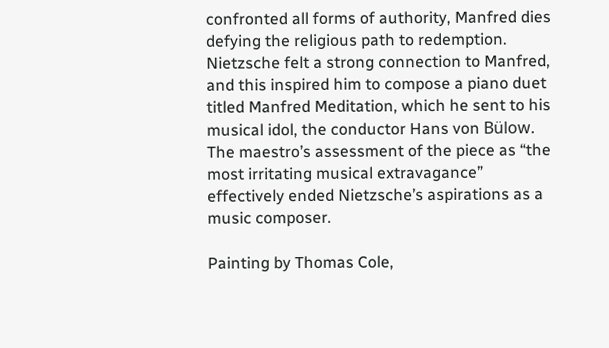confronted all forms of authority, Manfred dies defying the religious path to redemption. Nietzsche felt a strong connection to Manfred, and this inspired him to compose a piano duet titled Manfred Meditation, which he sent to his musical idol, the conductor Hans von Bülow. The maestro’s assessment of the piece as “the most irritating musical extravagance” effectively ended Nietzsche’s aspirations as a music composer.

Painting by Thomas Cole,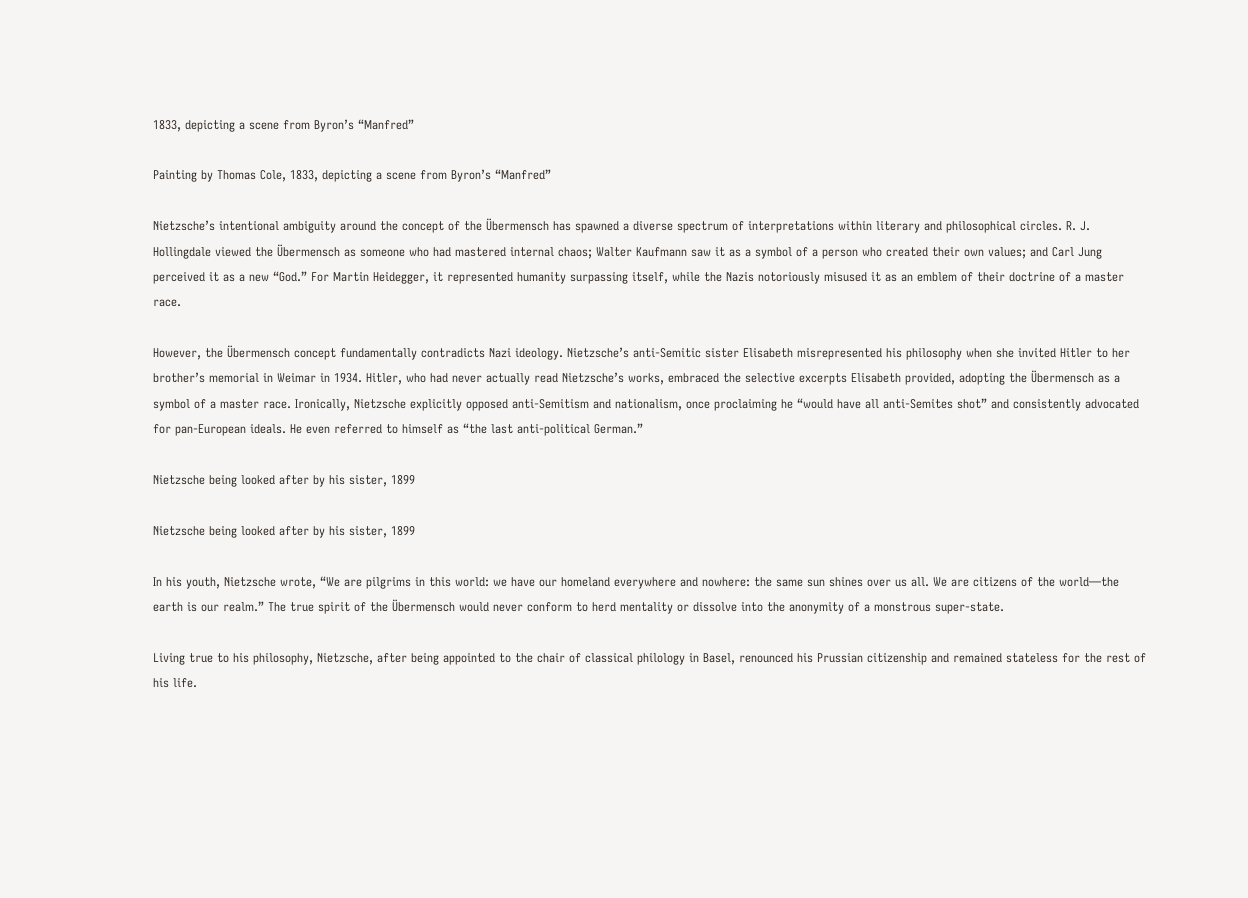1833, depicting a scene from Byron’s “Manfred”

Painting by Thomas Cole, 1833, depicting a scene from Byron’s “Manfred”

Nietzsche’s intentional ambiguity around the concept of the Übermensch has spawned a diverse spectrum of interpretations within literary and philosophical circles. R. J. Hollingdale viewed the Übermensch as someone who had mastered internal chaos; Walter Kaufmann saw it as a symbol of a person who created their own values; and Carl Jung perceived it as a new “God.” For Martin Heidegger, it represented humanity surpassing itself, while the Nazis notoriously misused it as an emblem of their doctrine of a master race.

However, the Übermensch concept fundamentally contradicts Nazi ideology. Nietzsche’s anti-Semitic sister Elisabeth misrepresented his philosophy when she invited Hitler to her brother’s memorial in Weimar in 1934. Hitler, who had never actually read Nietzsche’s works, embraced the selective excerpts Elisabeth provided, adopting the Übermensch as a symbol of a master race. Ironically, Nietzsche explicitly opposed anti-Semitism and nationalism, once proclaiming he “would have all anti-Semites shot” and consistently advocated for pan-European ideals. He even referred to himself as “the last anti-political German.”

Nietzsche being looked after by his sister, 1899

Nietzsche being looked after by his sister, 1899

In his youth, Nietzsche wrote, “We are pilgrims in this world: we have our homeland everywhere and nowhere: the same sun shines over us all. We are citizens of the world—the earth is our realm.” The true spirit of the Übermensch would never conform to herd mentality or dissolve into the anonymity of a monstrous super-state.

Living true to his philosophy, Nietzsche, after being appointed to the chair of classical philology in Basel, renounced his Prussian citizenship and remained stateless for the rest of his life.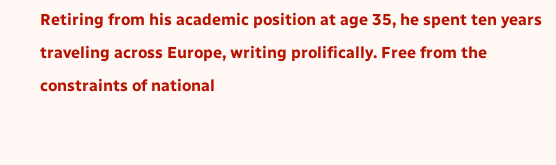Retiring from his academic position at age 35, he spent ten years traveling across Europe, writing prolifically. Free from the constraints of national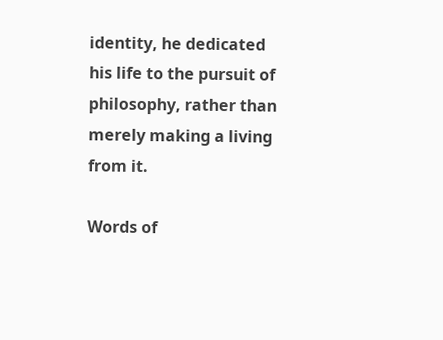identity, he dedicated his life to the pursuit of philosophy, rather than merely making a living from it.

Words of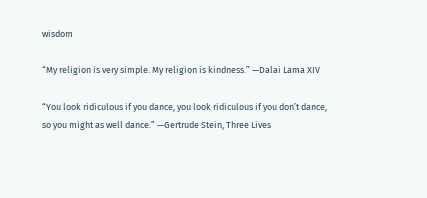wisdom

“My religion is very simple. My religion is kindness.” —Dalai Lama XIV

“You look ridiculous if you dance, you look ridiculous if you don’t dance, so you might as well dance.” —Gertrude Stein, Three Lives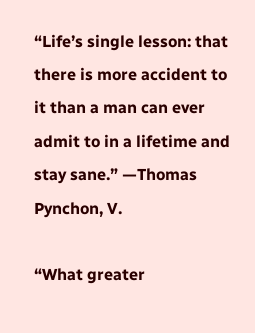“Life’s single lesson: that there is more accident to it than a man can ever admit to in a lifetime and stay sane.” —Thomas Pynchon, V.

“What greater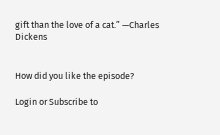gift than the love of a cat.” —Charles Dickens


How did you like the episode?

Login or Subscribe to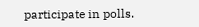participate in polls.